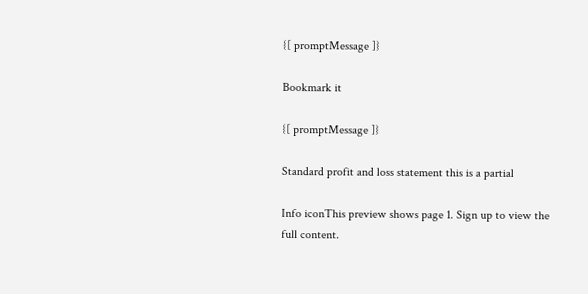{[ promptMessage ]}

Bookmark it

{[ promptMessage ]}

Standard profit and loss statement this is a partial

Info iconThis preview shows page 1. Sign up to view the full content.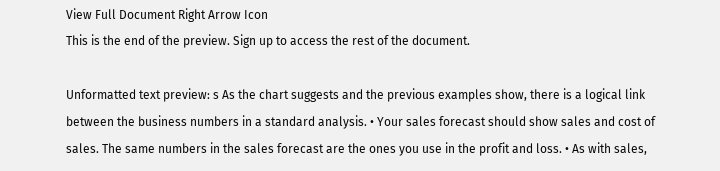View Full Document Right Arrow Icon
This is the end of the preview. Sign up to access the rest of the document.

Unformatted text preview: s As the chart suggests and the previous examples show, there is a logical link between the business numbers in a standard analysis. • Your sales forecast should show sales and cost of sales. The same numbers in the sales forecast are the ones you use in the profit and loss. • As with sales,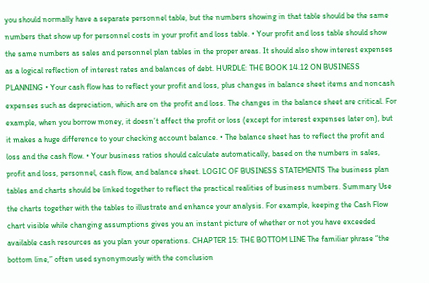you should normally have a separate personnel table, but the numbers showing in that table should be the same numbers that show up for personnel costs in your profit and loss table. • Your profit and loss table should show the same numbers as sales and personnel plan tables in the proper areas. It should also show interest expenses as a logical reflection of interest rates and balances of debt. HURDLE: THE BOOK 14.12 ON BUSINESS PLANNING • Your cash flow has to reflect your profit and loss, plus changes in balance sheet items and noncash expenses such as depreciation, which are on the profit and loss. The changes in the balance sheet are critical. For example, when you borrow money, it doesn’t affect the profit or loss (except for interest expenses later on), but it makes a huge difference to your checking account balance. • The balance sheet has to reflect the profit and loss and the cash flow. • Your business ratios should calculate automatically, based on the numbers in sales, profit and loss, personnel, cash flow, and balance sheet. LOGIC OF BUSINESS STATEMENTS The business plan tables and charts should be linked together to reflect the practical realities of business numbers. Summary Use the charts together with the tables to illustrate and enhance your analysis. For example, keeping the Cash Flow chart visible while changing assumptions gives you an instant picture of whether or not you have exceeded available cash resources as you plan your operations. CHAPTER 15: THE BOTTOM LINE The familiar phrase “the bottom line,” often used synonymously with the conclusion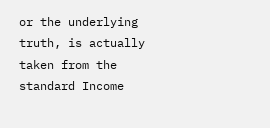or the underlying truth, is actually taken from the standard Income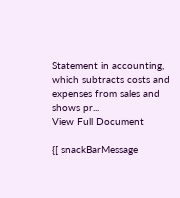Statement in accounting, which subtracts costs and expenses from sales and shows pr...
View Full Document

{[ snackBarMessage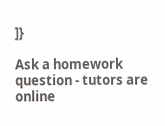]}

Ask a homework question - tutors are online